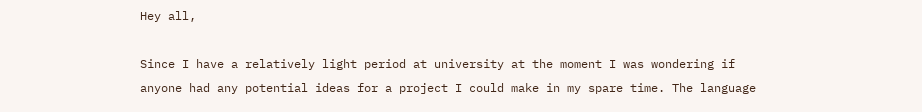Hey all,

Since I have a relatively light period at university at the moment I was wondering if anyone had any potential ideas for a project I could make in my spare time. The language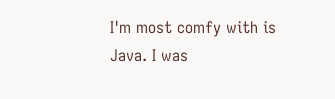I'm most comfy with is Java. I was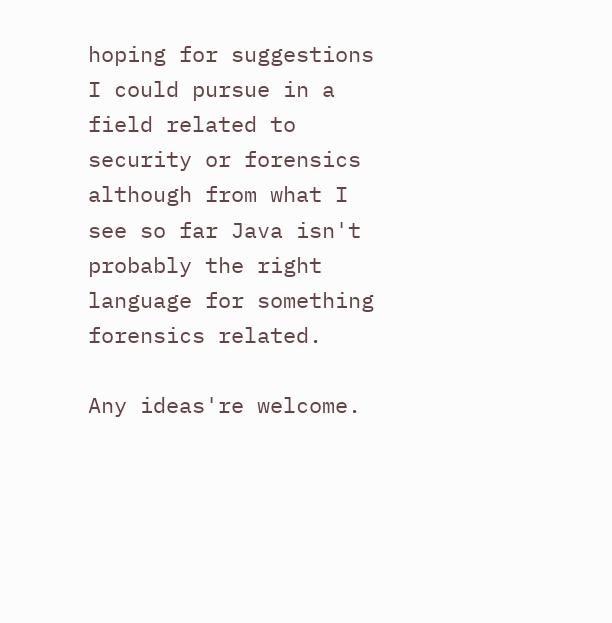hoping for suggestions I could pursue in a field related to security or forensics although from what I see so far Java isn't probably the right language for something forensics related.

Any ideas're welcome.